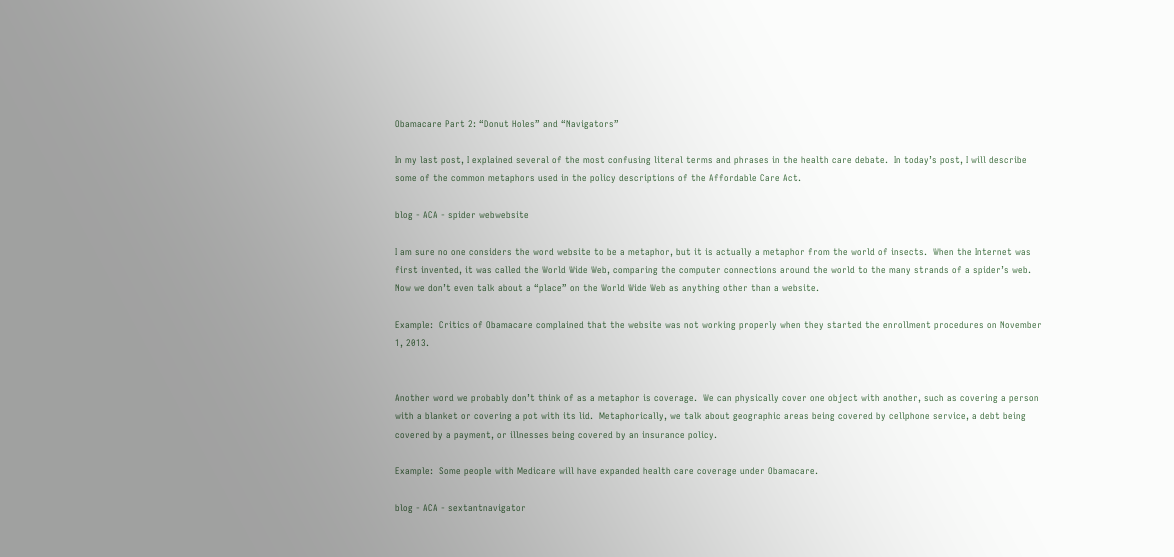Obamacare Part 2: “Donut Holes” and “Navigators”

In my last post, I explained several of the most confusing literal terms and phrases in the health care debate.  In today’s post, I will describe some of the common metaphors used in the policy descriptions of the Affordable Care Act.

blog - ACA - spider webwebsite

I am sure no one considers the word website to be a metaphor, but it is actually a metaphor from the world of insects.  When the Internet was first invented, it was called the World Wide Web, comparing the computer connections around the world to the many strands of a spider’s web.  Now we don’t even talk about a “place” on the World Wide Web as anything other than a website.

Example:  Critics of Obamacare complained that the website was not working properly when they started the enrollment procedures on November 1, 2013.


Another word we probably don’t think of as a metaphor is coverage.  We can physically cover one object with another, such as covering a person with a blanket or covering a pot with its lid.  Metaphorically, we talk about geographic areas being covered by cellphone service, a debt being covered by a payment, or illnesses being covered by an insurance policy.

Example:  Some people with Medicare will have expanded health care coverage under Obamacare.

blog - ACA - sextantnavigator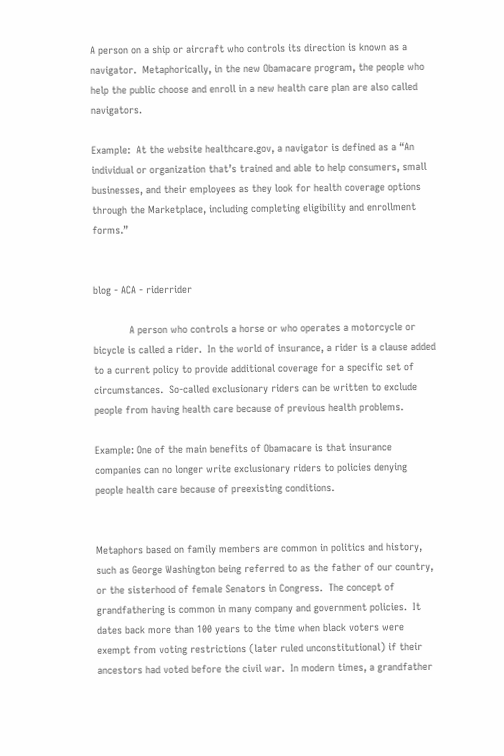A person on a ship or aircraft who controls its direction is known as a navigator.  Metaphorically, in the new Obamacare program, the people who help the public choose and enroll in a new health care plan are also called navigators.

Example:  At the website healthcare.gov, a navigator is defined as a “An individual or organization that’s trained and able to help consumers, small businesses, and their employees as they look for health coverage options through the Marketplace, including completing eligibility and enrollment forms.”


blog - ACA - riderrider

            A person who controls a horse or who operates a motorcycle or bicycle is called a rider.  In the world of insurance, a rider is a clause added to a current policy to provide additional coverage for a specific set of circumstances.  So-called exclusionary riders can be written to exclude people from having health care because of previous health problems.

Example: One of the main benefits of Obamacare is that insurance companies can no longer write exclusionary riders to policies denying people health care because of preexisting conditions.


Metaphors based on family members are common in politics and history, such as George Washington being referred to as the father of our country, or the sisterhood of female Senators in Congress.  The concept of grandfathering is common in many company and government policies.  It dates back more than 100 years to the time when black voters were exempt from voting restrictions (later ruled unconstitutional) if their ancestors had voted before the civil war.  In modern times, a grandfather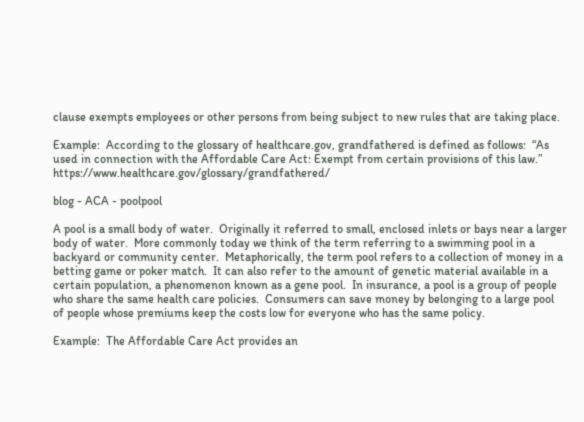clause exempts employees or other persons from being subject to new rules that are taking place.

Example:  According to the glossary of healthcare.gov, grandfathered is defined as follows:  “As used in connection with the Affordable Care Act: Exempt from certain provisions of this law.”  https://www.healthcare.gov/glossary/grandfathered/

blog - ACA - poolpool

A pool is a small body of water.  Originally it referred to small, enclosed inlets or bays near a larger body of water.  More commonly today we think of the term referring to a swimming pool in a backyard or community center.  Metaphorically, the term pool refers to a collection of money in a betting game or poker match.  It can also refer to the amount of genetic material available in a certain population, a phenomenon known as a gene pool.  In insurance, a pool is a group of people who share the same health care policies.  Consumers can save money by belonging to a large pool of people whose premiums keep the costs low for everyone who has the same policy.

Example:  The Affordable Care Act provides an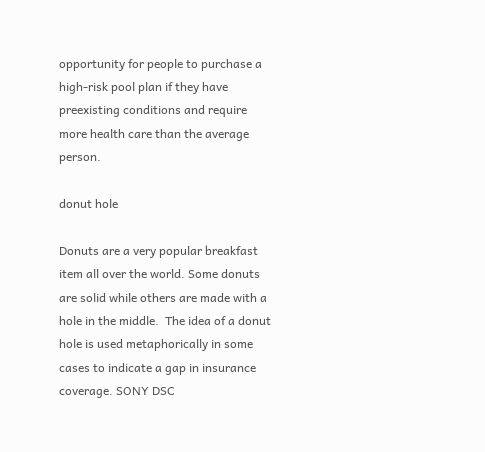opportunity for people to purchase a high-risk pool plan if they have preexisting conditions and require more health care than the average person.

donut hole

Donuts are a very popular breakfast item all over the world. Some donuts are solid while others are made with a hole in the middle.  The idea of a donut hole is used metaphorically in some cases to indicate a gap in insurance coverage. SONY DSC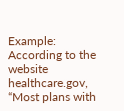Example:  According to the website healthcare.gov, “Most plans with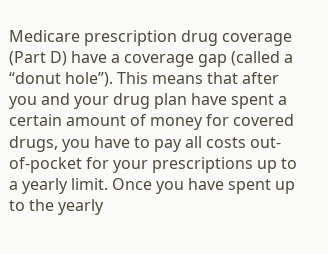Medicare prescription drug coverage (Part D) have a coverage gap (called a “donut hole”). This means that after you and your drug plan have spent a certain amount of money for covered drugs, you have to pay all costs out-of-pocket for your prescriptions up to a yearly limit. Once you have spent up to the yearly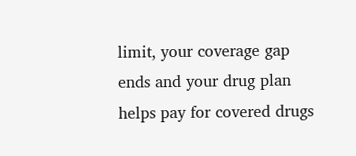limit, your coverage gap ends and your drug plan helps pay for covered drugs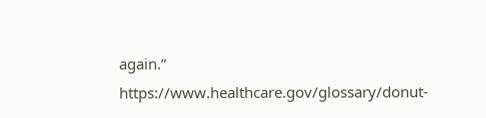again.” https://www.healthcare.gov/glossary/donut-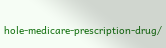hole-medicare-prescription-drug/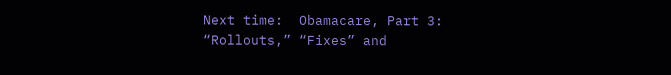Next time:  Obamacare, Part 3:  “Rollouts,” “Fixes” and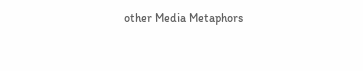other Media Metaphors